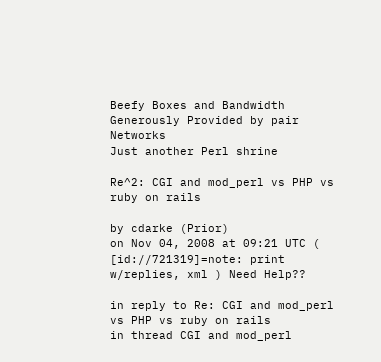Beefy Boxes and Bandwidth Generously Provided by pair Networks
Just another Perl shrine

Re^2: CGI and mod_perl vs PHP vs ruby on rails

by cdarke (Prior)
on Nov 04, 2008 at 09:21 UTC ( [id://721319]=note: print w/replies, xml ) Need Help??

in reply to Re: CGI and mod_perl vs PHP vs ruby on rails
in thread CGI and mod_perl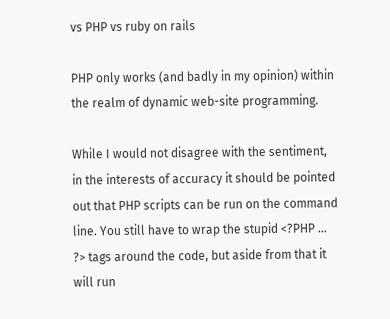vs PHP vs ruby on rails

PHP only works (and badly in my opinion) within the realm of dynamic web-site programming.

While I would not disagree with the sentiment, in the interests of accuracy it should be pointed out that PHP scripts can be run on the command line. You still have to wrap the stupid <?PHP ... ?> tags around the code, but aside from that it will run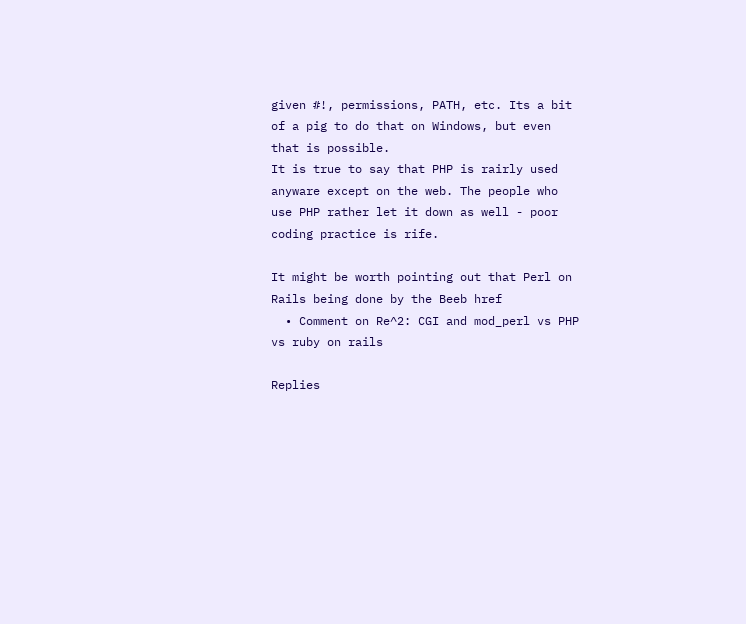given #!, permissions, PATH, etc. Its a bit of a pig to do that on Windows, but even that is possible.
It is true to say that PHP is rairly used anyware except on the web. The people who use PHP rather let it down as well - poor coding practice is rife.

It might be worth pointing out that Perl on Rails being done by the Beeb href
  • Comment on Re^2: CGI and mod_perl vs PHP vs ruby on rails

Replies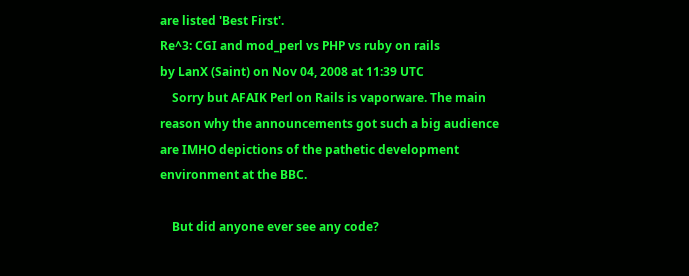are listed 'Best First'.
Re^3: CGI and mod_perl vs PHP vs ruby on rails
by LanX (Saint) on Nov 04, 2008 at 11:39 UTC
    Sorry but AFAIK Perl on Rails is vaporware. The main reason why the announcements got such a big audience are IMHO depictions of the pathetic development environment at the BBC.

    But did anyone ever see any code?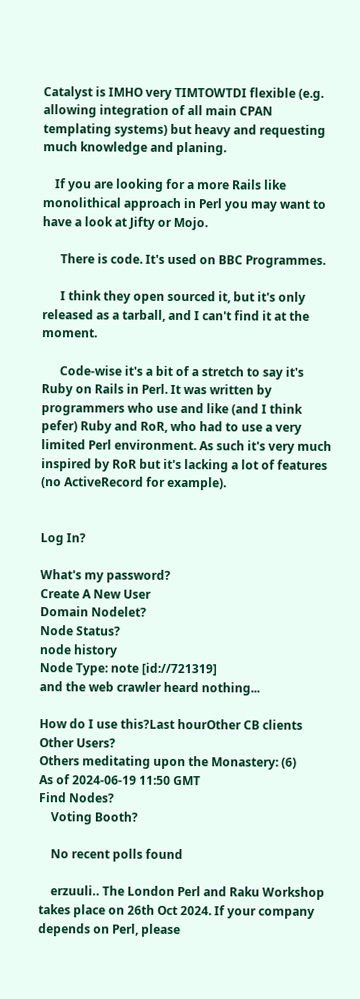Catalyst is IMHO very TIMTOWTDI flexible (e.g. allowing integration of all main CPAN templating systems) but heavy and requesting much knowledge and planing.

    If you are looking for a more Rails like monolithical approach in Perl you may want to have a look at Jifty or Mojo.

      There is code. It's used on BBC Programmes.

      I think they open sourced it, but it's only released as a tarball, and I can't find it at the moment.

      Code-wise it's a bit of a stretch to say it's Ruby on Rails in Perl. It was written by programmers who use and like (and I think pefer) Ruby and RoR, who had to use a very limited Perl environment. As such it's very much inspired by RoR but it's lacking a lot of features (no ActiveRecord for example).


Log In?

What's my password?
Create A New User
Domain Nodelet?
Node Status?
node history
Node Type: note [id://721319]
and the web crawler heard nothing...

How do I use this?Last hourOther CB clients
Other Users?
Others meditating upon the Monastery: (6)
As of 2024-06-19 11:50 GMT
Find Nodes?
    Voting Booth?

    No recent polls found

    erzuuli‥ The London Perl and Raku Workshop takes place on 26th Oct 2024. If your company depends on Perl, please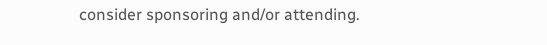consider sponsoring and/or attending.